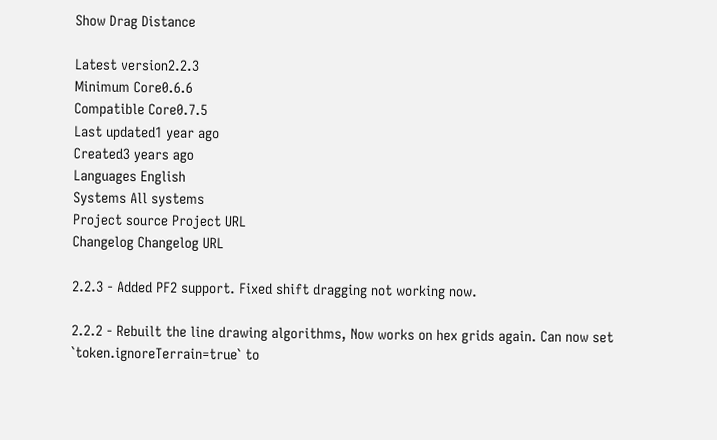Show Drag Distance

Latest version2.2.3
Minimum Core0.6.6
Compatible Core0.7.5
Last updated1 year ago
Created3 years ago
Languages English
Systems All systems
Project source Project URL
Changelog Changelog URL

2.2.3 - Added PF2 support. Fixed shift dragging not working now.

2.2.2 - Rebuilt the line drawing algorithms, Now works on hex grids again. Can now set `token.ignoreTerrain=true` to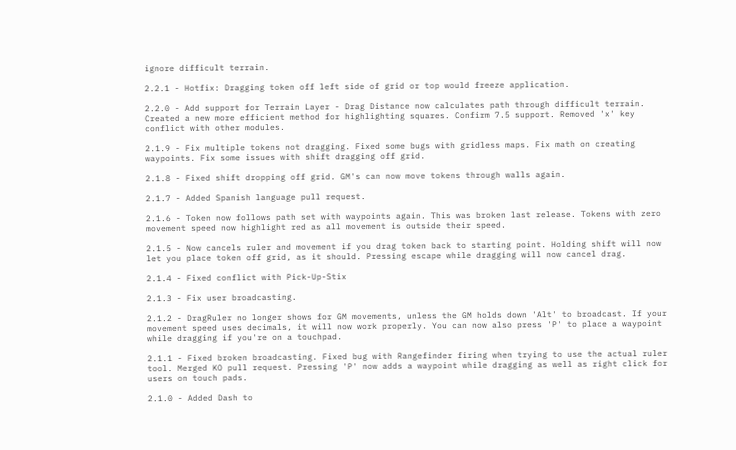ignore difficult terrain.

2.2.1 - Hotfix: Dragging token off left side of grid or top would freeze application.

2.2.0 - Add support for Terrain Layer - Drag Distance now calculates path through difficult terrain. Created a new more efficient method for highlighting squares. Confirm 7.5 support. Removed 'x' key conflict with other modules.

2.1.9 - Fix multiple tokens not dragging. Fixed some bugs with gridless maps. Fix math on creating waypoints. Fix some issues with shift dragging off grid.

2.1.8 - Fixed shift dropping off grid. GM's can now move tokens through walls again.

2.1.7 - Added Spanish language pull request.

2.1.6 - Token now follows path set with waypoints again. This was broken last release. Tokens with zero movement speed now highlight red as all movement is outside their speed.

2.1.5 - Now cancels ruler and movement if you drag token back to starting point. Holding shift will now let you place token off grid, as it should. Pressing escape while dragging will now cancel drag.

2.1.4 - Fixed conflict with Pick-Up-Stix

2.1.3 - Fix user broadcasting.

2.1.2 - DragRuler no longer shows for GM movements, unless the GM holds down 'Alt' to broadcast. If your movement speed uses decimals, it will now work properly. You can now also press 'P' to place a waypoint while dragging if you're on a touchpad.

2.1.1 - Fixed broken broadcasting. Fixed bug with Rangefinder firing when trying to use the actual ruler tool. Merged KO pull request. Pressing 'P' now adds a waypoint while dragging as well as right click for users on touch pads.

2.1.0 - Added Dash to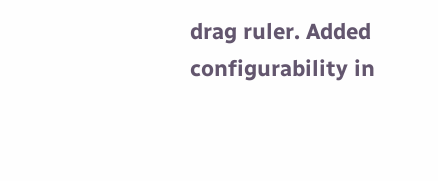drag ruler. Added configurability in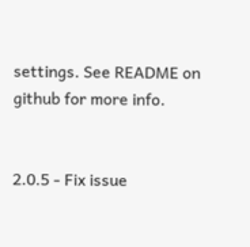settings. See README on github for more info.


2.0.5 - Fix issue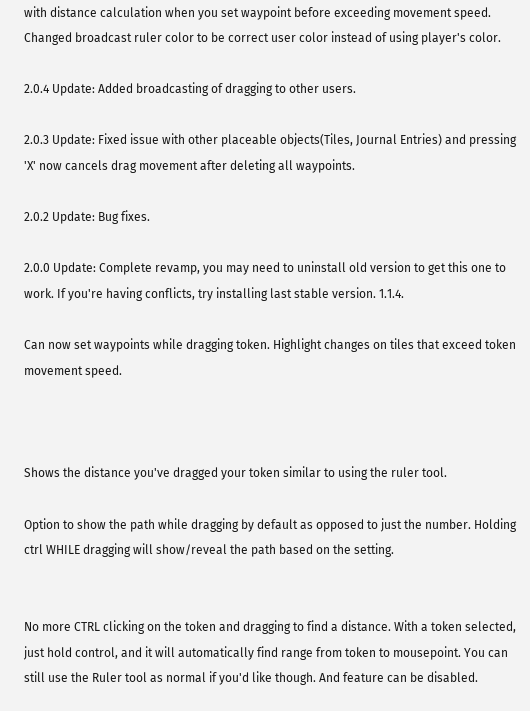with distance calculation when you set waypoint before exceeding movement speed. Changed broadcast ruler color to be correct user color instead of using player's color.

2.0.4 Update: Added broadcasting of dragging to other users.

2.0.3 Update: Fixed issue with other placeable objects(Tiles, Journal Entries) and pressing 'X' now cancels drag movement after deleting all waypoints.

2.0.2 Update: Bug fixes.

2.0.0 Update: Complete revamp, you may need to uninstall old version to get this one to work. If you're having conflicts, try installing last stable version. 1.1.4.

Can now set waypoints while dragging token. Highlight changes on tiles that exceed token movement speed.



Shows the distance you've dragged your token similar to using the ruler tool.

Option to show the path while dragging by default as opposed to just the number. Holding ctrl WHILE dragging will show/reveal the path based on the setting.


No more CTRL clicking on the token and dragging to find a distance. With a token selected, just hold control, and it will automatically find range from token to mousepoint. You can still use the Ruler tool as normal if you'd like though. And feature can be disabled.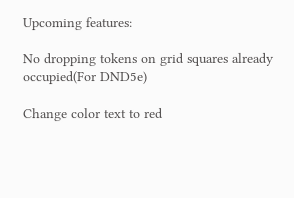Upcoming features:

No dropping tokens on grid squares already occupied(For DND5e)

Change color text to red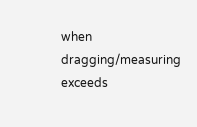when dragging/measuring exceeds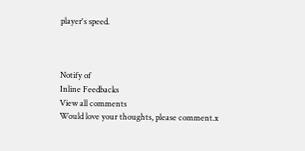player's speed.



Notify of
Inline Feedbacks
View all comments
Would love your thoughts, please comment.x